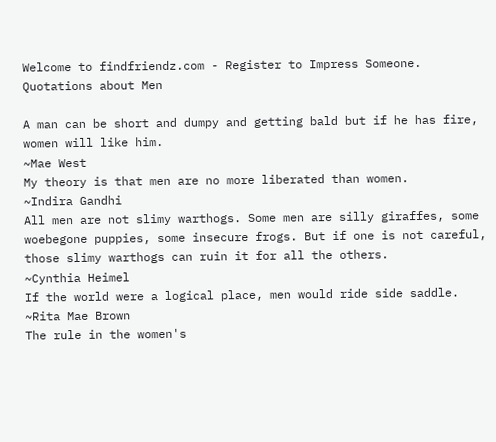Welcome to findfriendz.com - Register to Impress Someone.
Quotations about Men

A man can be short and dumpy and getting bald but if he has fire, women will like him.
~Mae West
My theory is that men are no more liberated than women.
~Indira Gandhi
All men are not slimy warthogs. Some men are silly giraffes, some woebegone puppies, some insecure frogs. But if one is not careful, those slimy warthogs can ruin it for all the others.
~Cynthia Heimel
If the world were a logical place, men would ride side saddle.
~Rita Mae Brown
The rule in the women's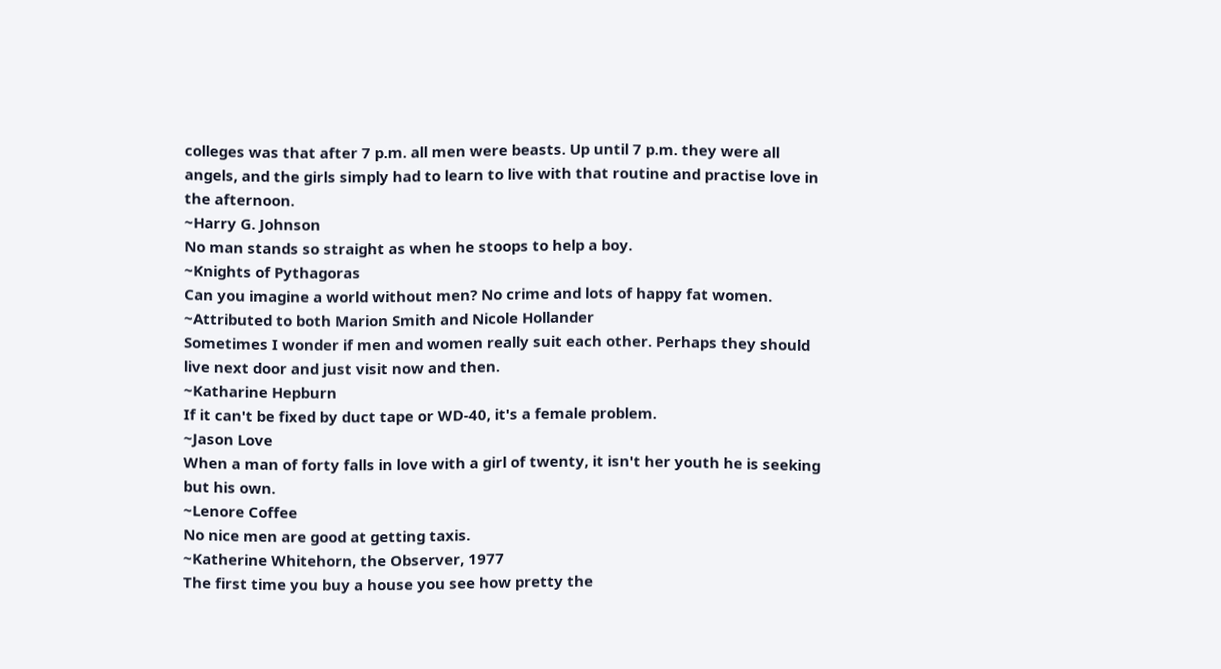colleges was that after 7 p.m. all men were beasts. Up until 7 p.m. they were all angels, and the girls simply had to learn to live with that routine and practise love in the afternoon.
~Harry G. Johnson
No man stands so straight as when he stoops to help a boy.
~Knights of Pythagoras
Can you imagine a world without men? No crime and lots of happy fat women.
~Attributed to both Marion Smith and Nicole Hollander
Sometimes I wonder if men and women really suit each other. Perhaps they should live next door and just visit now and then.
~Katharine Hepburn
If it can't be fixed by duct tape or WD-40, it's a female problem.
~Jason Love
When a man of forty falls in love with a girl of twenty, it isn't her youth he is seeking but his own.
~Lenore Coffee
No nice men are good at getting taxis.
~Katherine Whitehorn, the Observer, 1977
The first time you buy a house you see how pretty the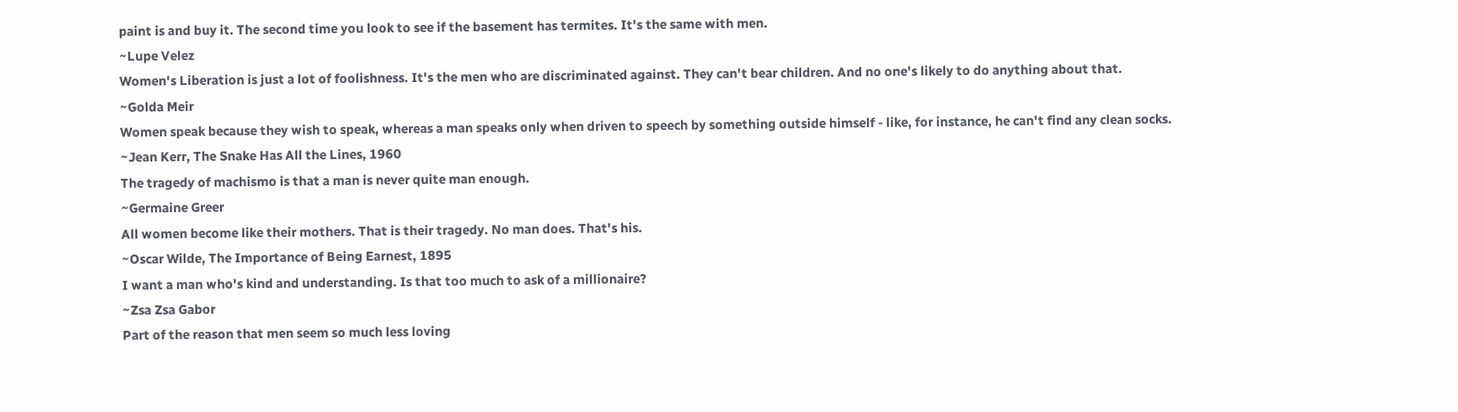paint is and buy it. The second time you look to see if the basement has termites. It's the same with men.
~Lupe Velez
Women's Liberation is just a lot of foolishness. It's the men who are discriminated against. They can't bear children. And no one's likely to do anything about that.
~Golda Meir
Women speak because they wish to speak, whereas a man speaks only when driven to speech by something outside himself - like, for instance, he can't find any clean socks.
~Jean Kerr, The Snake Has All the Lines, 1960
The tragedy of machismo is that a man is never quite man enough.
~Germaine Greer
All women become like their mothers. That is their tragedy. No man does. That's his.
~Oscar Wilde, The Importance of Being Earnest, 1895
I want a man who's kind and understanding. Is that too much to ask of a millionaire?
~Zsa Zsa Gabor
Part of the reason that men seem so much less loving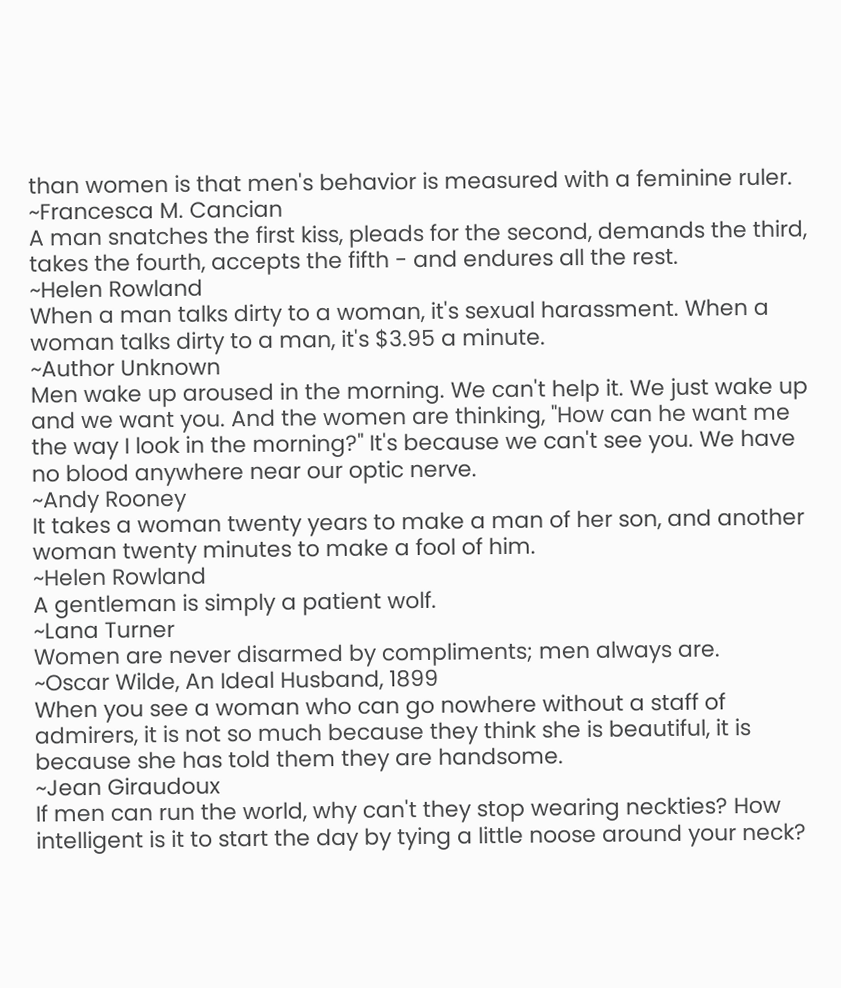than women is that men's behavior is measured with a feminine ruler.
~Francesca M. Cancian
A man snatches the first kiss, pleads for the second, demands the third, takes the fourth, accepts the fifth - and endures all the rest.
~Helen Rowland
When a man talks dirty to a woman, it's sexual harassment. When a woman talks dirty to a man, it's $3.95 a minute.
~Author Unknown
Men wake up aroused in the morning. We can't help it. We just wake up and we want you. And the women are thinking, "How can he want me the way I look in the morning?" It's because we can't see you. We have no blood anywhere near our optic nerve.
~Andy Rooney
It takes a woman twenty years to make a man of her son, and another woman twenty minutes to make a fool of him.
~Helen Rowland
A gentleman is simply a patient wolf.
~Lana Turner
Women are never disarmed by compliments; men always are.
~Oscar Wilde, An Ideal Husband, 1899
When you see a woman who can go nowhere without a staff of admirers, it is not so much because they think she is beautiful, it is because she has told them they are handsome.
~Jean Giraudoux
If men can run the world, why can't they stop wearing neckties? How intelligent is it to start the day by tying a little noose around your neck?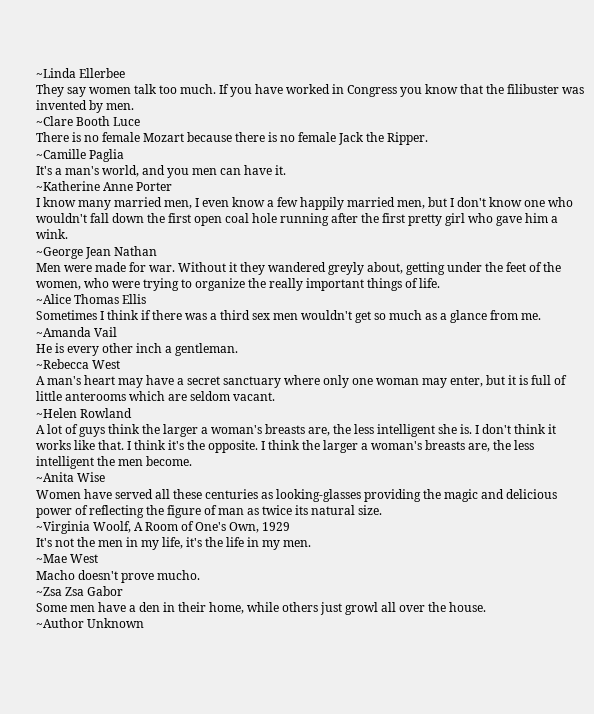~Linda Ellerbee
They say women talk too much. If you have worked in Congress you know that the filibuster was invented by men.
~Clare Booth Luce
There is no female Mozart because there is no female Jack the Ripper.
~Camille Paglia
It's a man's world, and you men can have it.
~Katherine Anne Porter
I know many married men, I even know a few happily married men, but I don't know one who wouldn't fall down the first open coal hole running after the first pretty girl who gave him a wink.
~George Jean Nathan
Men were made for war. Without it they wandered greyly about, getting under the feet of the women, who were trying to organize the really important things of life.
~Alice Thomas Ellis
Sometimes I think if there was a third sex men wouldn't get so much as a glance from me.
~Amanda Vail
He is every other inch a gentleman.
~Rebecca West
A man's heart may have a secret sanctuary where only one woman may enter, but it is full of little anterooms which are seldom vacant.
~Helen Rowland
A lot of guys think the larger a woman's breasts are, the less intelligent she is. I don't think it works like that. I think it's the opposite. I think the larger a woman's breasts are, the less intelligent the men become.
~Anita Wise
Women have served all these centuries as looking-glasses providing the magic and delicious power of reflecting the figure of man as twice its natural size.
~Virginia Woolf, A Room of One's Own, 1929
It's not the men in my life, it's the life in my men.
~Mae West
Macho doesn't prove mucho.
~Zsa Zsa Gabor
Some men have a den in their home, while others just growl all over the house.
~Author Unknown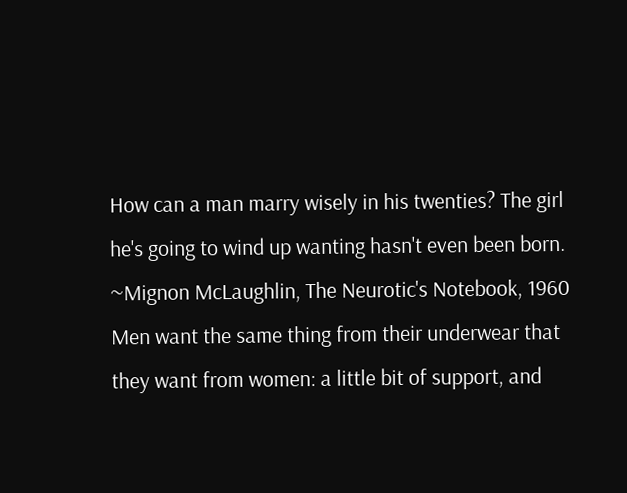How can a man marry wisely in his twenties? The girl he's going to wind up wanting hasn't even been born.
~Mignon McLaughlin, The Neurotic's Notebook, 1960
Men want the same thing from their underwear that they want from women: a little bit of support, and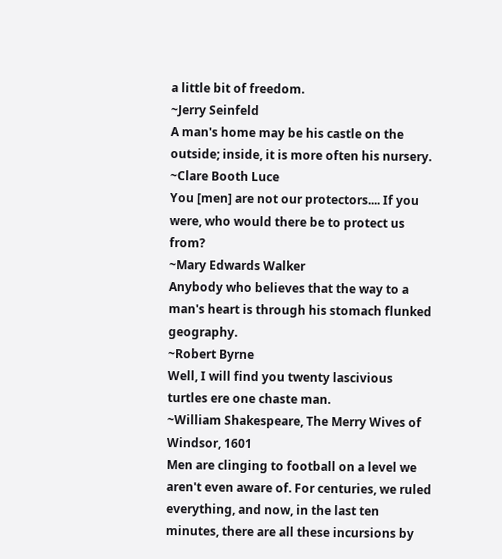a little bit of freedom.
~Jerry Seinfeld
A man's home may be his castle on the outside; inside, it is more often his nursery.
~Clare Booth Luce
You [men] are not our protectors.... If you were, who would there be to protect us from?
~Mary Edwards Walker
Anybody who believes that the way to a man's heart is through his stomach flunked geography.
~Robert Byrne
Well, I will find you twenty lascivious turtles ere one chaste man.
~William Shakespeare, The Merry Wives of Windsor, 1601
Men are clinging to football on a level we aren't even aware of. For centuries, we ruled everything, and now, in the last ten minutes, there are all these incursions by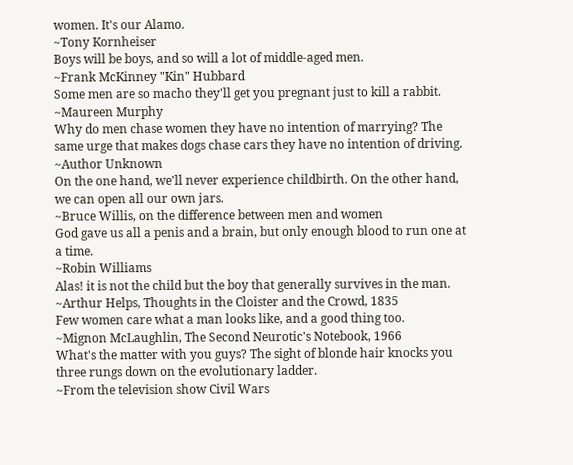women. It's our Alamo.
~Tony Kornheiser
Boys will be boys, and so will a lot of middle-aged men.
~Frank McKinney "Kin" Hubbard
Some men are so macho they'll get you pregnant just to kill a rabbit.
~Maureen Murphy
Why do men chase women they have no intention of marrying? The same urge that makes dogs chase cars they have no intention of driving.
~Author Unknown
On the one hand, we'll never experience childbirth. On the other hand, we can open all our own jars.
~Bruce Willis, on the difference between men and women
God gave us all a penis and a brain, but only enough blood to run one at a time.
~Robin Williams
Alas! it is not the child but the boy that generally survives in the man.
~Arthur Helps, Thoughts in the Cloister and the Crowd, 1835
Few women care what a man looks like, and a good thing too.
~Mignon McLaughlin, The Second Neurotic's Notebook, 1966
What's the matter with you guys? The sight of blonde hair knocks you three rungs down on the evolutionary ladder.
~From the television show Civil Wars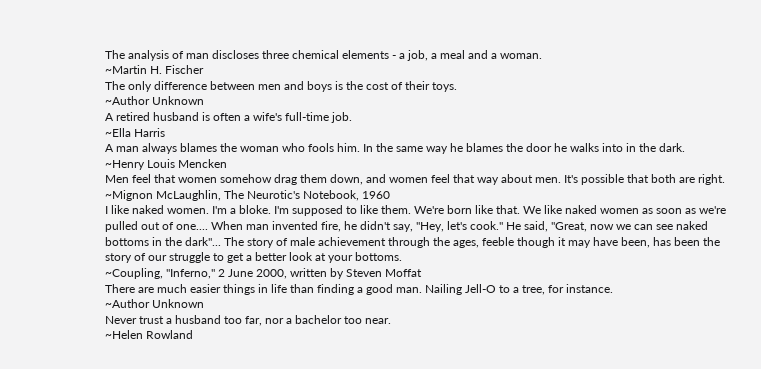The analysis of man discloses three chemical elements - a job, a meal and a woman.
~Martin H. Fischer
The only difference between men and boys is the cost of their toys.
~Author Unknown
A retired husband is often a wife's full-time job.
~Ella Harris
A man always blames the woman who fools him. In the same way he blames the door he walks into in the dark.
~Henry Louis Mencken
Men feel that women somehow drag them down, and women feel that way about men. It's possible that both are right.
~Mignon McLaughlin, The Neurotic's Notebook, 1960
I like naked women. I'm a bloke. I'm supposed to like them. We're born like that. We like naked women as soon as we're pulled out of one.... When man invented fire, he didn't say, "Hey, let's cook." He said, "Great, now we can see naked bottoms in the dark"... The story of male achievement through the ages, feeble though it may have been, has been the story of our struggle to get a better look at your bottoms.
~Coupling, "Inferno," 2 June 2000, written by Steven Moffat
There are much easier things in life than finding a good man. Nailing Jell-O to a tree, for instance.
~Author Unknown
Never trust a husband too far, nor a bachelor too near.
~Helen Rowland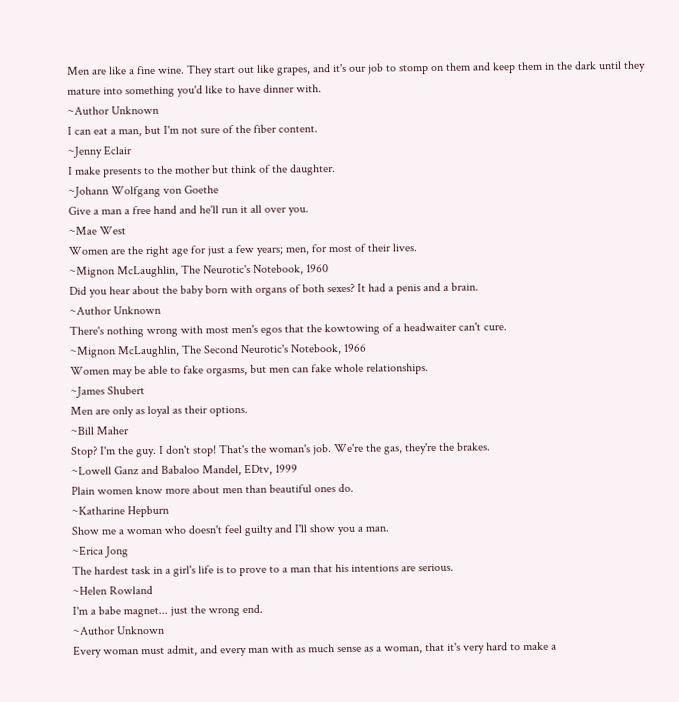Men are like a fine wine. They start out like grapes, and it's our job to stomp on them and keep them in the dark until they mature into something you'd like to have dinner with.
~Author Unknown
I can eat a man, but I'm not sure of the fiber content.
~Jenny Eclair
I make presents to the mother but think of the daughter.
~Johann Wolfgang von Goethe
Give a man a free hand and he'll run it all over you.
~Mae West
Women are the right age for just a few years; men, for most of their lives.
~Mignon McLaughlin, The Neurotic's Notebook, 1960
Did you hear about the baby born with organs of both sexes? It had a penis and a brain.
~Author Unknown
There's nothing wrong with most men's egos that the kowtowing of a headwaiter can't cure.
~Mignon McLaughlin, The Second Neurotic's Notebook, 1966
Women may be able to fake orgasms, but men can fake whole relationships.
~James Shubert
Men are only as loyal as their options.
~Bill Maher
Stop? I'm the guy. I don't stop! That's the woman's job. We're the gas, they're the brakes.
~Lowell Ganz and Babaloo Mandel, EDtv, 1999
Plain women know more about men than beautiful ones do.
~Katharine Hepburn
Show me a woman who doesn't feel guilty and I'll show you a man.
~Erica Jong
The hardest task in a girl's life is to prove to a man that his intentions are serious.
~Helen Rowland
I'm a babe magnet... just the wrong end.
~Author Unknown
Every woman must admit, and every man with as much sense as a woman, that it's very hard to make a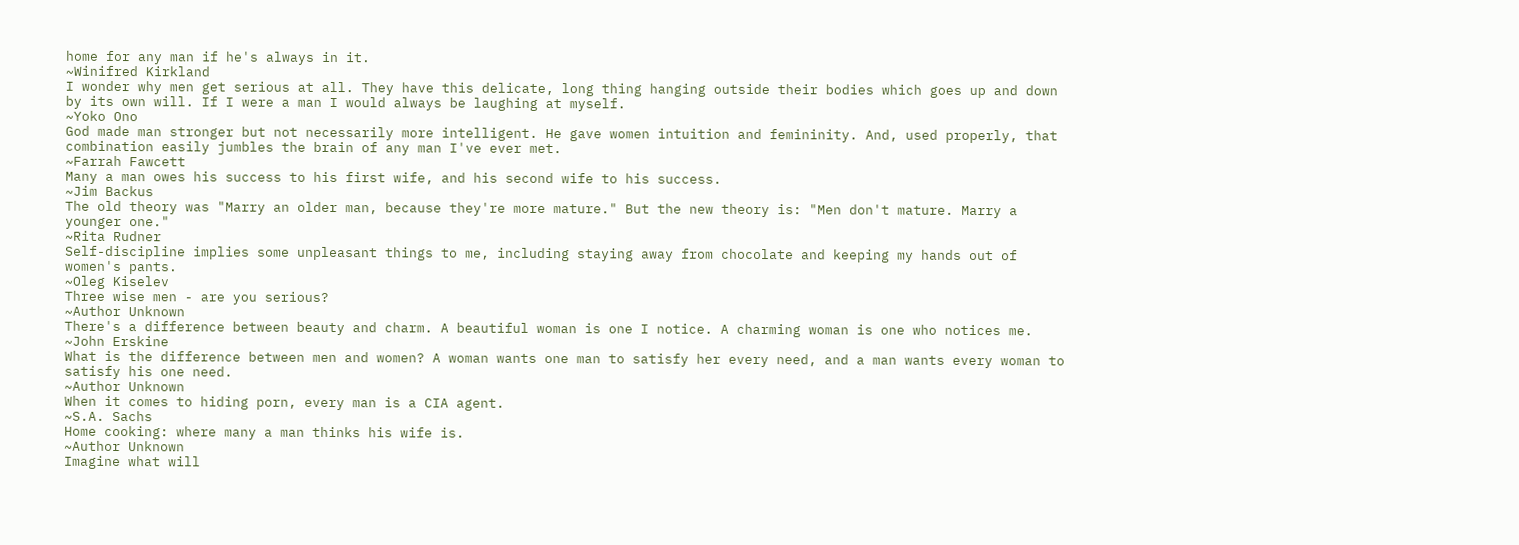home for any man if he's always in it.
~Winifred Kirkland
I wonder why men get serious at all. They have this delicate, long thing hanging outside their bodies which goes up and down by its own will. If I were a man I would always be laughing at myself.
~Yoko Ono
God made man stronger but not necessarily more intelligent. He gave women intuition and femininity. And, used properly, that combination easily jumbles the brain of any man I've ever met.
~Farrah Fawcett
Many a man owes his success to his first wife, and his second wife to his success.
~Jim Backus
The old theory was "Marry an older man, because they're more mature." But the new theory is: "Men don't mature. Marry a younger one."
~Rita Rudner
Self-discipline implies some unpleasant things to me, including staying away from chocolate and keeping my hands out of women's pants.
~Oleg Kiselev
Three wise men - are you serious?
~Author Unknown
There's a difference between beauty and charm. A beautiful woman is one I notice. A charming woman is one who notices me.
~John Erskine
What is the difference between men and women? A woman wants one man to satisfy her every need, and a man wants every woman to satisfy his one need.
~Author Unknown
When it comes to hiding porn, every man is a CIA agent.
~S.A. Sachs
Home cooking: where many a man thinks his wife is.
~Author Unknown
Imagine what will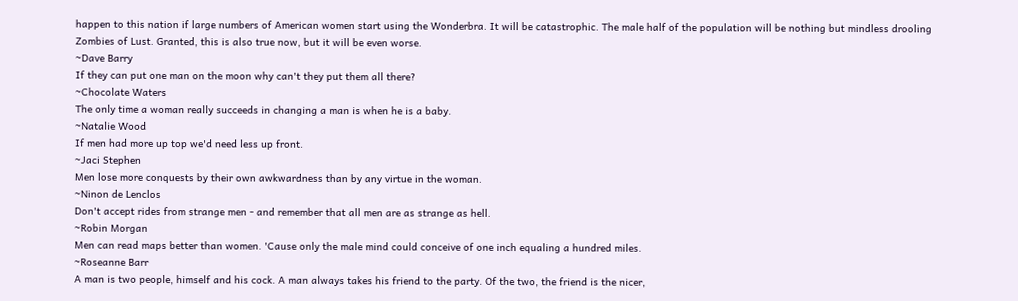happen to this nation if large numbers of American women start using the Wonderbra. It will be catastrophic. The male half of the population will be nothing but mindless drooling Zombies of Lust. Granted, this is also true now, but it will be even worse.
~Dave Barry
If they can put one man on the moon why can't they put them all there?
~Chocolate Waters
The only time a woman really succeeds in changing a man is when he is a baby.
~Natalie Wood
If men had more up top we'd need less up front.
~Jaci Stephen
Men lose more conquests by their own awkwardness than by any virtue in the woman.
~Ninon de Lenclos
Don't accept rides from strange men - and remember that all men are as strange as hell.
~Robin Morgan
Men can read maps better than women. 'Cause only the male mind could conceive of one inch equaling a hundred miles.
~Roseanne Barr
A man is two people, himself and his cock. A man always takes his friend to the party. Of the two, the friend is the nicer,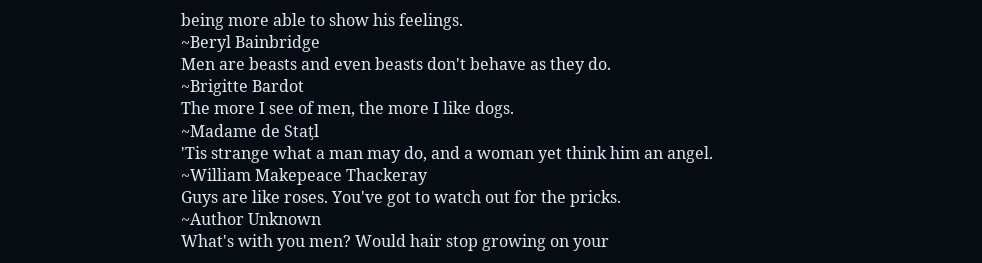being more able to show his feelings.
~Beryl Bainbridge
Men are beasts and even beasts don't behave as they do.
~Brigitte Bardot
The more I see of men, the more I like dogs.
~Madame de Staƫl
'Tis strange what a man may do, and a woman yet think him an angel.
~William Makepeace Thackeray
Guys are like roses. You've got to watch out for the pricks.
~Author Unknown
What's with you men? Would hair stop growing on your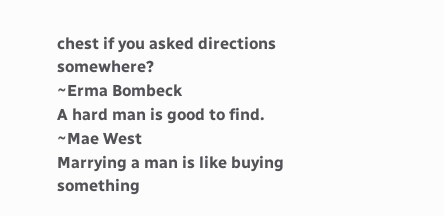chest if you asked directions somewhere?
~Erma Bombeck
A hard man is good to find.
~Mae West
Marrying a man is like buying something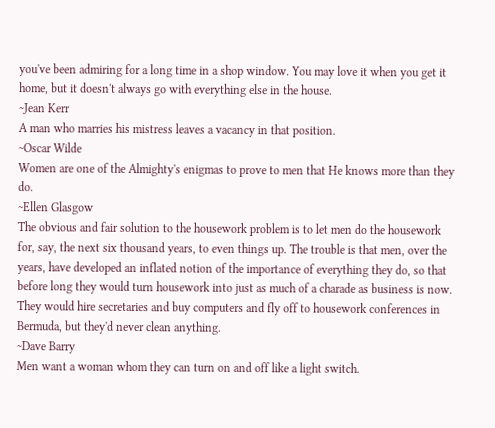you've been admiring for a long time in a shop window. You may love it when you get it home, but it doesn't always go with everything else in the house.
~Jean Kerr
A man who marries his mistress leaves a vacancy in that position.
~Oscar Wilde
Women are one of the Almighty's enigmas to prove to men that He knows more than they do.
~Ellen Glasgow
The obvious and fair solution to the housework problem is to let men do the housework for, say, the next six thousand years, to even things up. The trouble is that men, over the years, have developed an inflated notion of the importance of everything they do, so that before long they would turn housework into just as much of a charade as business is now. They would hire secretaries and buy computers and fly off to housework conferences in Bermuda, but they'd never clean anything.
~Dave Barry
Men want a woman whom they can turn on and off like a light switch.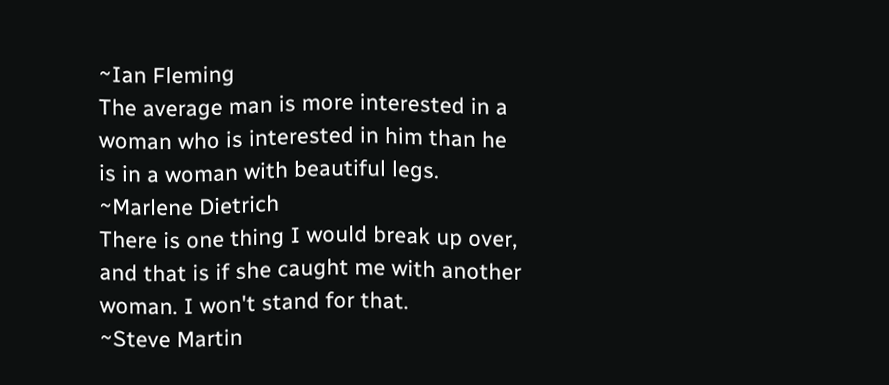~Ian Fleming
The average man is more interested in a woman who is interested in him than he is in a woman with beautiful legs.
~Marlene Dietrich
There is one thing I would break up over, and that is if she caught me with another woman. I won't stand for that.
~Steve Martin